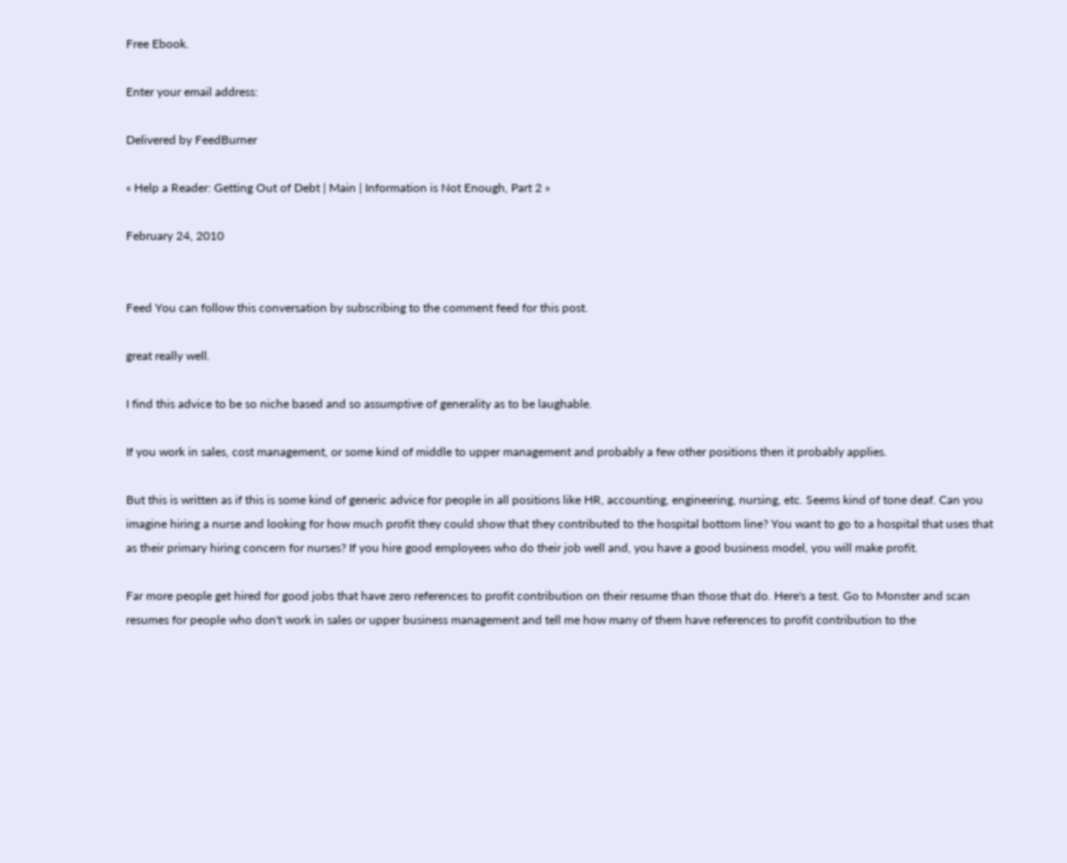Free Ebook.

Enter your email address:

Delivered by FeedBurner

« Help a Reader: Getting Out of Debt | Main | Information is Not Enough, Part 2 »

February 24, 2010


Feed You can follow this conversation by subscribing to the comment feed for this post.

great really well.

I find this advice to be so niche based and so assumptive of generality as to be laughable.

If you work in sales, cost management, or some kind of middle to upper management and probably a few other positions then it probably applies.

But this is written as if this is some kind of generic advice for people in all positions like HR, accounting, engineering, nursing, etc. Seems kind of tone deaf. Can you imagine hiring a nurse and looking for how much profit they could show that they contributed to the hospital bottom line? You want to go to a hospital that uses that as their primary hiring concern for nurses? If you hire good employees who do their job well and, you have a good business model, you will make profit.

Far more people get hired for good jobs that have zero references to profit contribution on their resume than those that do. Here's a test. Go to Monster and scan resumes for people who don't work in sales or upper business management and tell me how many of them have references to profit contribution to the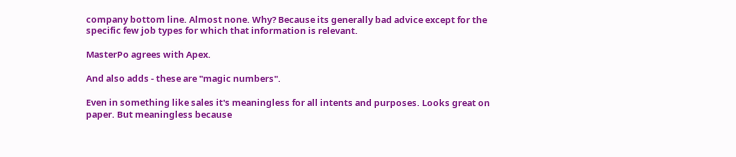company bottom line. Almost none. Why? Because its generally bad advice except for the specific few job types for which that information is relevant.

MasterPo agrees with Apex.

And also adds - these are "magic numbers".

Even in something like sales it's meaningless for all intents and purposes. Looks great on paper. But meaningless because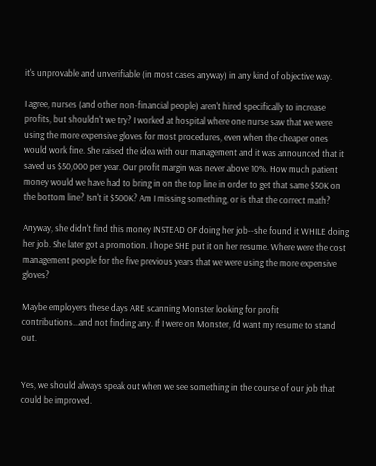it's unprovable and unverifiable (in most cases anyway) in any kind of objective way.

I agree, nurses (and other non-financial people) aren't hired specifically to increase profits, but shouldn't we try? I worked at hospital where one nurse saw that we were using the more expensive gloves for most procedures, even when the cheaper ones would work fine. She raised the idea with our management and it was announced that it saved us $50,000 per year. Our profit margin was never above 10%. How much patient money would we have had to bring in on the top line in order to get that same $50K on the bottom line? Isn't it $500K? Am I missing something, or is that the correct math?

Anyway, she didn't find this money INSTEAD OF doing her job--she found it WHILE doing her job. She later got a promotion. I hope SHE put it on her resume. Where were the cost management people for the five previous years that we were using the more expensive gloves?

Maybe employers these days ARE scanning Monster looking for profit contributions...and not finding any. If I were on Monster, I'd want my resume to stand out.


Yes, we should always speak out when we see something in the course of our job that could be improved.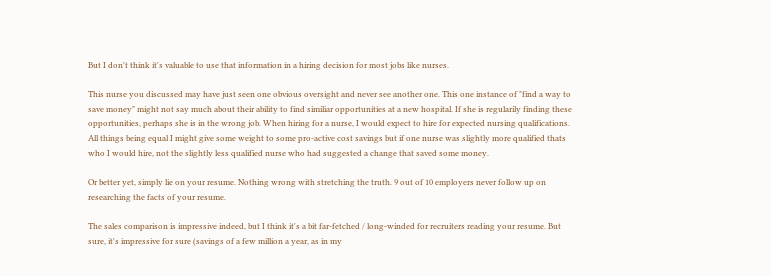But I don't think it's valuable to use that information in a hiring decision for most jobs like nurses.

This nurse you discussed may have just seen one obvious oversight and never see another one. This one instance of "find a way to save money" might not say much about their ability to find similiar opportunities at a new hospital. If she is regularily finding these opportunities, perhaps she is in the wrong job. When hiring for a nurse, I would expect to hire for expected nursing qualifications. All things being equal I might give some weight to some pro-active cost savings but if one nurse was slightly more qualified thats who I would hire, not the slightly less qualified nurse who had suggested a change that saved some money.

Or better yet, simply lie on your resume. Nothing wrong with stretching the truth. 9 out of 10 employers never follow up on researching the facts of your resume.

The sales comparison is impressive indeed, but I think it's a bit far-fetched / long-winded for recruiters reading your resume. But sure, it's impressive for sure (savings of a few million a year, as in my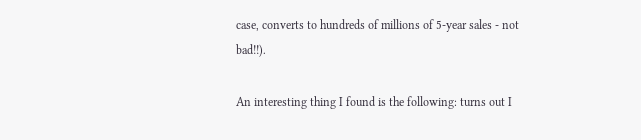case, converts to hundreds of millions of 5-year sales - not bad!!).

An interesting thing I found is the following: turns out I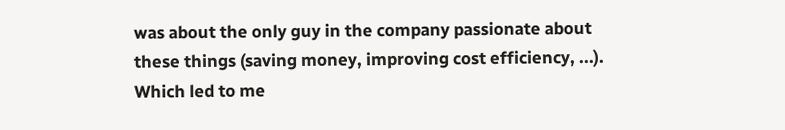was about the only guy in the company passionate about these things (saving money, improving cost efficiency, ...). Which led to me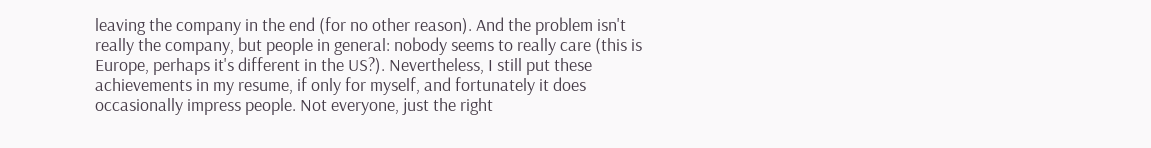leaving the company in the end (for no other reason). And the problem isn't really the company, but people in general: nobody seems to really care (this is Europe, perhaps it's different in the US?). Nevertheless, I still put these achievements in my resume, if only for myself, and fortunately it does occasionally impress people. Not everyone, just the right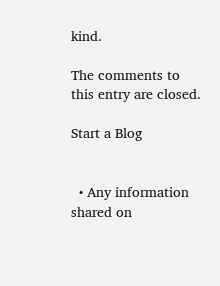kind.

The comments to this entry are closed.

Start a Blog


  • Any information shared on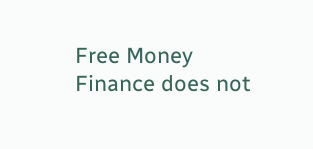Free Money Finance does not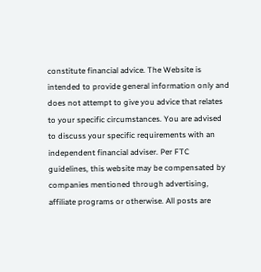constitute financial advice. The Website is intended to provide general information only and does not attempt to give you advice that relates to your specific circumstances. You are advised to discuss your specific requirements with an independent financial adviser. Per FTC guidelines, this website may be compensated by companies mentioned through advertising, affiliate programs or otherwise. All posts are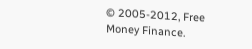© 2005-2012, Free Money Finance.